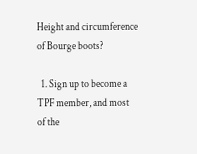Height and circumference of Bourge boots?

  1. Sign up to become a TPF member, and most of the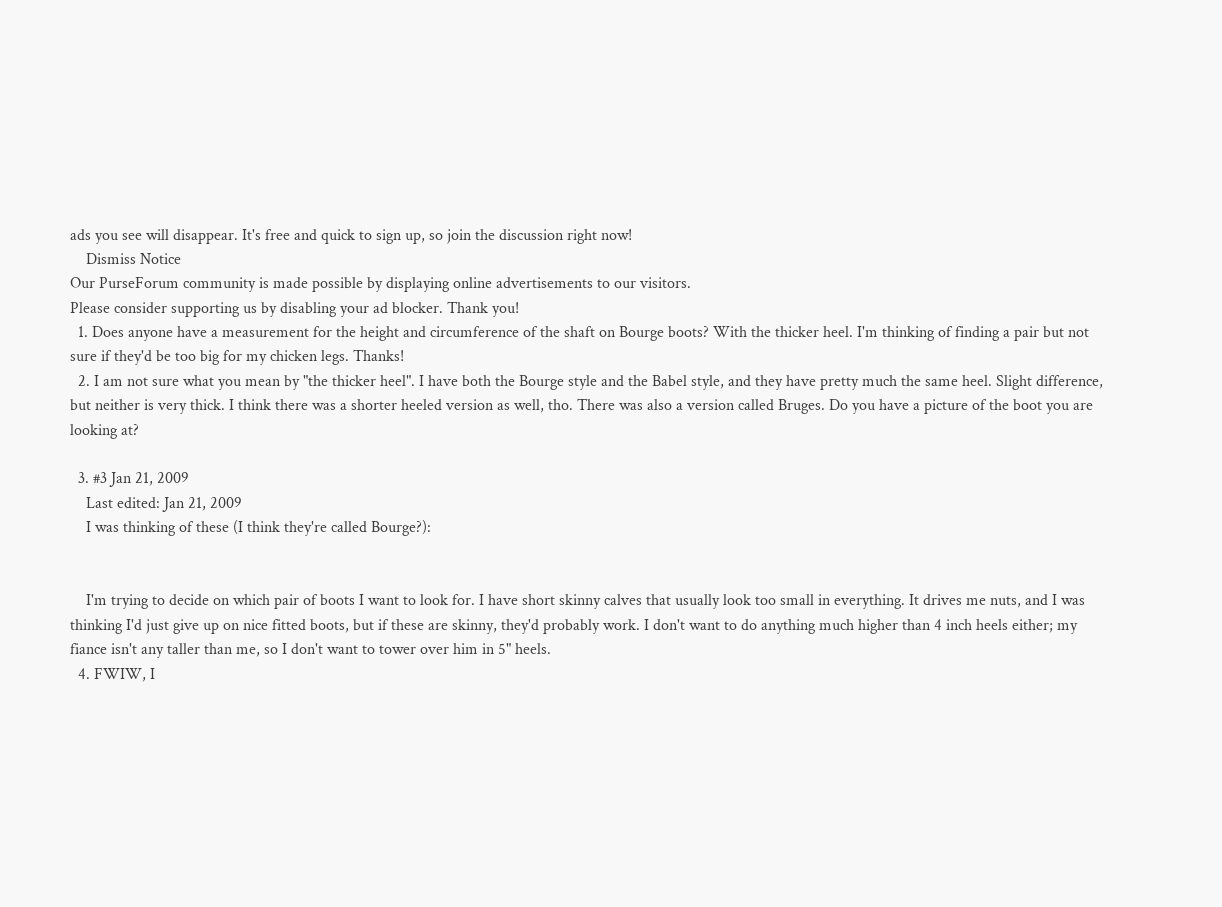ads you see will disappear. It's free and quick to sign up, so join the discussion right now!
    Dismiss Notice
Our PurseForum community is made possible by displaying online advertisements to our visitors.
Please consider supporting us by disabling your ad blocker. Thank you!
  1. Does anyone have a measurement for the height and circumference of the shaft on Bourge boots? With the thicker heel. I'm thinking of finding a pair but not sure if they'd be too big for my chicken legs. Thanks!
  2. I am not sure what you mean by "the thicker heel". I have both the Bourge style and the Babel style, and they have pretty much the same heel. Slight difference, but neither is very thick. I think there was a shorter heeled version as well, tho. There was also a version called Bruges. Do you have a picture of the boot you are looking at?

  3. #3 Jan 21, 2009
    Last edited: Jan 21, 2009
    I was thinking of these (I think they're called Bourge?):


    I'm trying to decide on which pair of boots I want to look for. I have short skinny calves that usually look too small in everything. It drives me nuts, and I was thinking I'd just give up on nice fitted boots, but if these are skinny, they'd probably work. I don't want to do anything much higher than 4 inch heels either; my fiance isn't any taller than me, so I don't want to tower over him in 5" heels.
  4. FWIW, I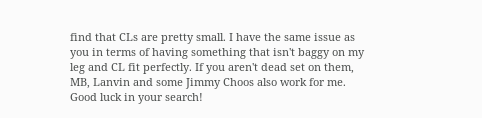find that CLs are pretty small. I have the same issue as you in terms of having something that isn't baggy on my leg and CL fit perfectly. If you aren't dead set on them, MB, Lanvin and some Jimmy Choos also work for me. Good luck in your search!